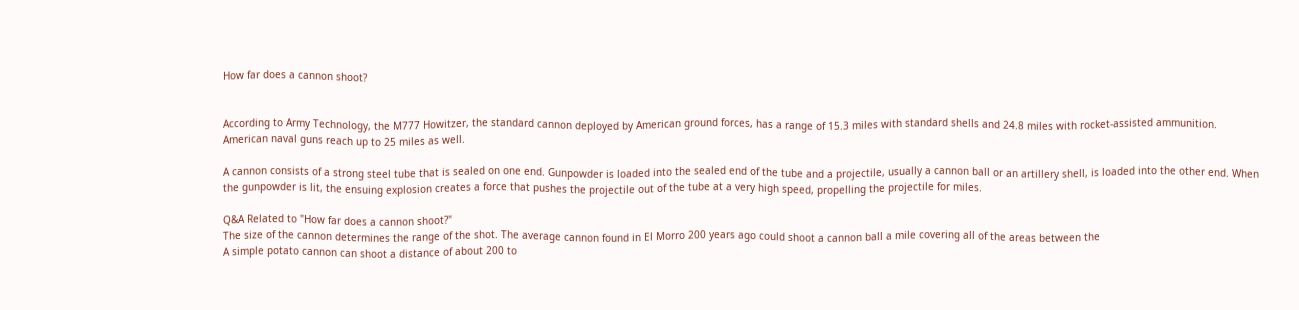How far does a cannon shoot?


According to Army Technology, the M777 Howitzer, the standard cannon deployed by American ground forces, has a range of 15.3 miles with standard shells and 24.8 miles with rocket-assisted ammunition. American naval guns reach up to 25 miles as well.

A cannon consists of a strong steel tube that is sealed on one end. Gunpowder is loaded into the sealed end of the tube and a projectile, usually a cannon ball or an artillery shell, is loaded into the other end. When the gunpowder is lit, the ensuing explosion creates a force that pushes the projectile out of the tube at a very high speed, propelling the projectile for miles.

Q&A Related to "How far does a cannon shoot?"
The size of the cannon determines the range of the shot. The average cannon found in El Morro 200 years ago could shoot a cannon ball a mile covering all of the areas between the
A simple potato cannon can shoot a distance of about 200 to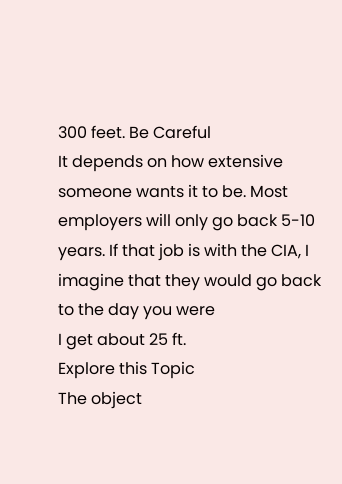300 feet. Be Careful
It depends on how extensive someone wants it to be. Most employers will only go back 5-10 years. If that job is with the CIA, I imagine that they would go back to the day you were
I get about 25 ft.
Explore this Topic
The object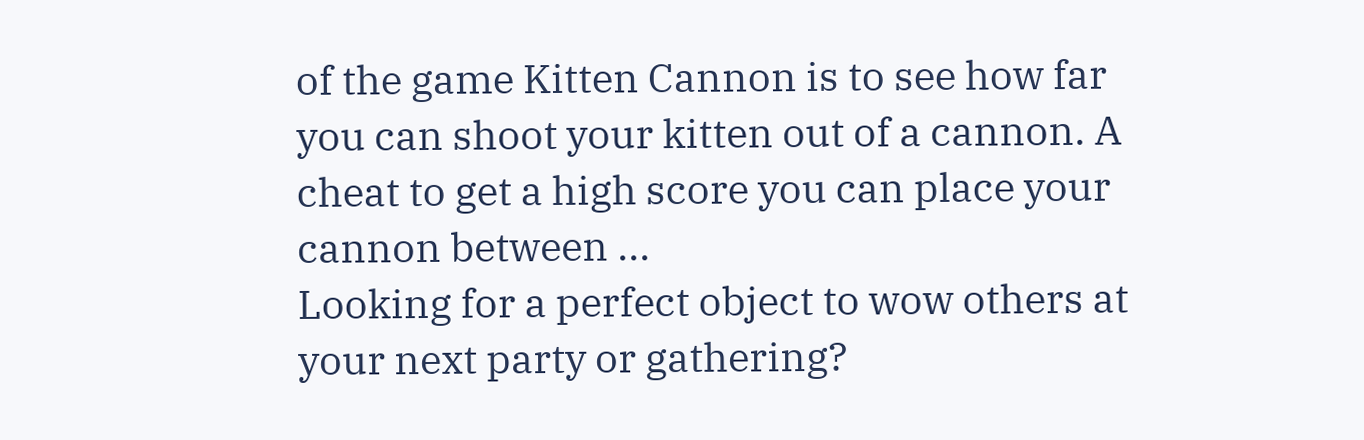of the game Kitten Cannon is to see how far you can shoot your kitten out of a cannon. A cheat to get a high score you can place your cannon between ...
Looking for a perfect object to wow others at your next party or gathering?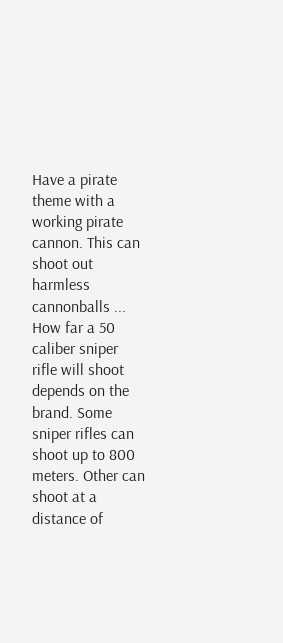Have a pirate theme with a working pirate cannon. This can shoot out harmless cannonballs ...
How far a 50 caliber sniper rifle will shoot depends on the brand. Some sniper rifles can shoot up to 800 meters. Other can shoot at a distance of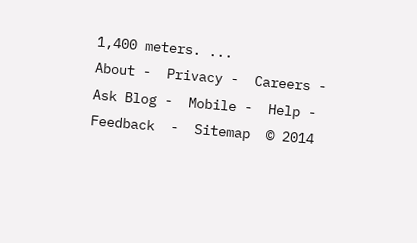1,400 meters. ...
About -  Privacy -  Careers -  Ask Blog -  Mobile -  Help -  Feedback  -  Sitemap  © 2014